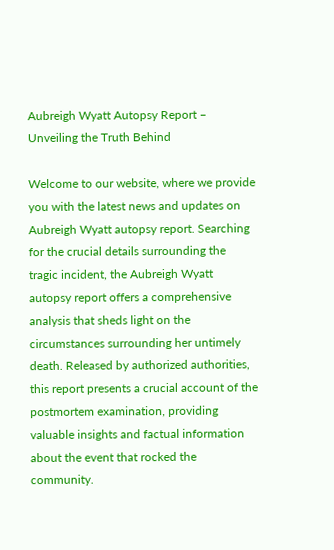Aubreigh Wyatt Autopsy Report – Unveiling the Truth Behind

Welcome to our website, where we provide you with the latest news and updates on Aubreigh Wyatt autopsy report. Searching for the crucial details surrounding the tragic incident, the Aubreigh Wyatt autopsy report offers a comprehensive analysis that sheds light on the circumstances surrounding her untimely death. Released by authorized authorities, this report presents a crucial account of the postmortem examination, providing valuable insights and factual information about the event that rocked the community.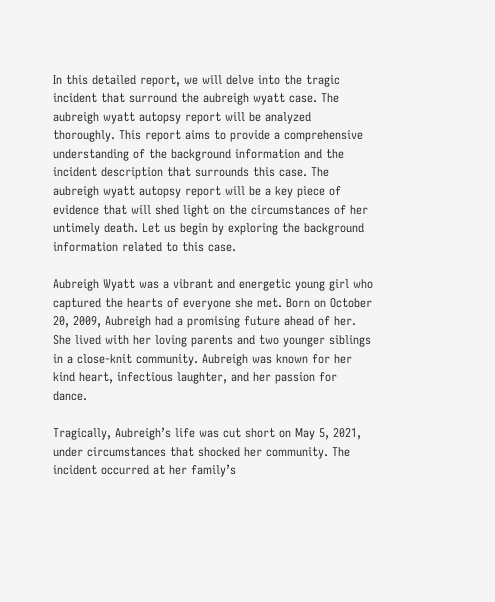In this detailed report, we will delve into the tragic incident that surround the aubreigh wyatt case. The aubreigh wyatt autopsy report will be analyzed thoroughly. This report aims to provide a comprehensive understanding of the background information and the incident description that surrounds this case. The aubreigh wyatt autopsy report will be a key piece of evidence that will shed light on the circumstances of her untimely death. Let us begin by exploring the background information related to this case.

Aubreigh Wyatt was a vibrant and energetic young girl who captured the hearts of everyone she met. Born on October 20, 2009, Aubreigh had a promising future ahead of her. She lived with her loving parents and two younger siblings in a close-knit community. Aubreigh was known for her kind heart, infectious laughter, and her passion for dance.

Tragically, Aubreigh’s life was cut short on May 5, 2021, under circumstances that shocked her community. The incident occurred at her family’s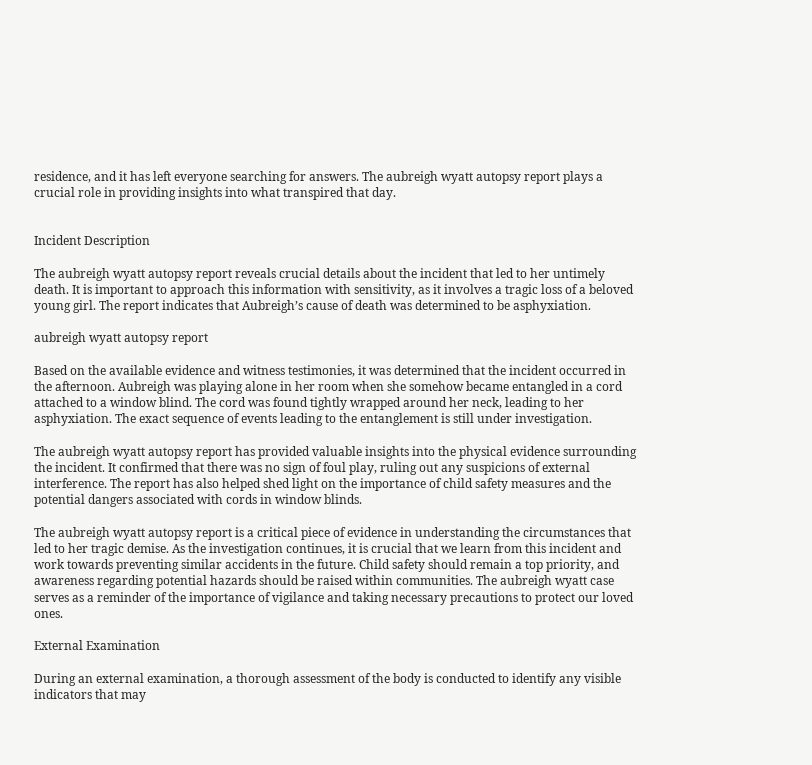residence, and it has left everyone searching for answers. The aubreigh wyatt autopsy report plays a crucial role in providing insights into what transpired that day.


Incident Description

The aubreigh wyatt autopsy report reveals crucial details about the incident that led to her untimely death. It is important to approach this information with sensitivity, as it involves a tragic loss of a beloved young girl. The report indicates that Aubreigh’s cause of death was determined to be asphyxiation.

aubreigh wyatt autopsy report

Based on the available evidence and witness testimonies, it was determined that the incident occurred in the afternoon. Aubreigh was playing alone in her room when she somehow became entangled in a cord attached to a window blind. The cord was found tightly wrapped around her neck, leading to her asphyxiation. The exact sequence of events leading to the entanglement is still under investigation.

The aubreigh wyatt autopsy report has provided valuable insights into the physical evidence surrounding the incident. It confirmed that there was no sign of foul play, ruling out any suspicions of external interference. The report has also helped shed light on the importance of child safety measures and the potential dangers associated with cords in window blinds.

The aubreigh wyatt autopsy report is a critical piece of evidence in understanding the circumstances that led to her tragic demise. As the investigation continues, it is crucial that we learn from this incident and work towards preventing similar accidents in the future. Child safety should remain a top priority, and awareness regarding potential hazards should be raised within communities. The aubreigh wyatt case serves as a reminder of the importance of vigilance and taking necessary precautions to protect our loved ones.

External Examination

During an external examination, a thorough assessment of the body is conducted to identify any visible indicators that may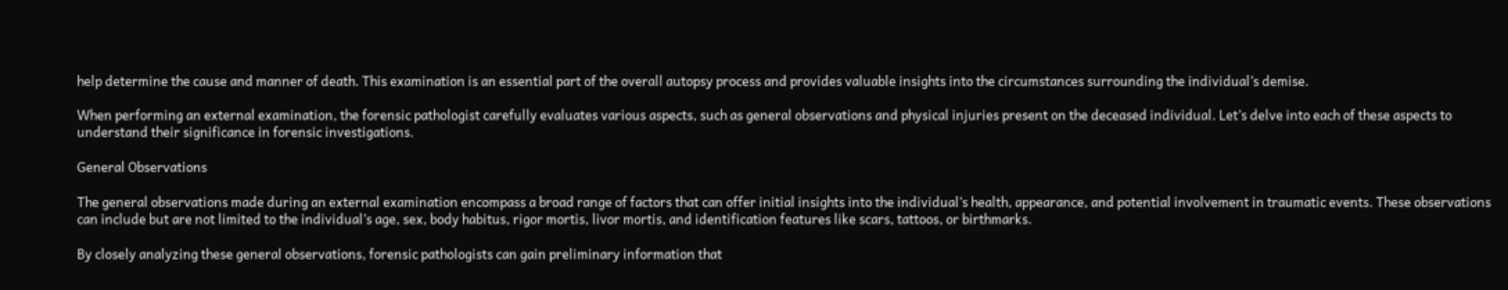help determine the cause and manner of death. This examination is an essential part of the overall autopsy process and provides valuable insights into the circumstances surrounding the individual’s demise.

When performing an external examination, the forensic pathologist carefully evaluates various aspects, such as general observations and physical injuries present on the deceased individual. Let’s delve into each of these aspects to understand their significance in forensic investigations.

General Observations

The general observations made during an external examination encompass a broad range of factors that can offer initial insights into the individual’s health, appearance, and potential involvement in traumatic events. These observations can include but are not limited to the individual’s age, sex, body habitus, rigor mortis, livor mortis, and identification features like scars, tattoos, or birthmarks.

By closely analyzing these general observations, forensic pathologists can gain preliminary information that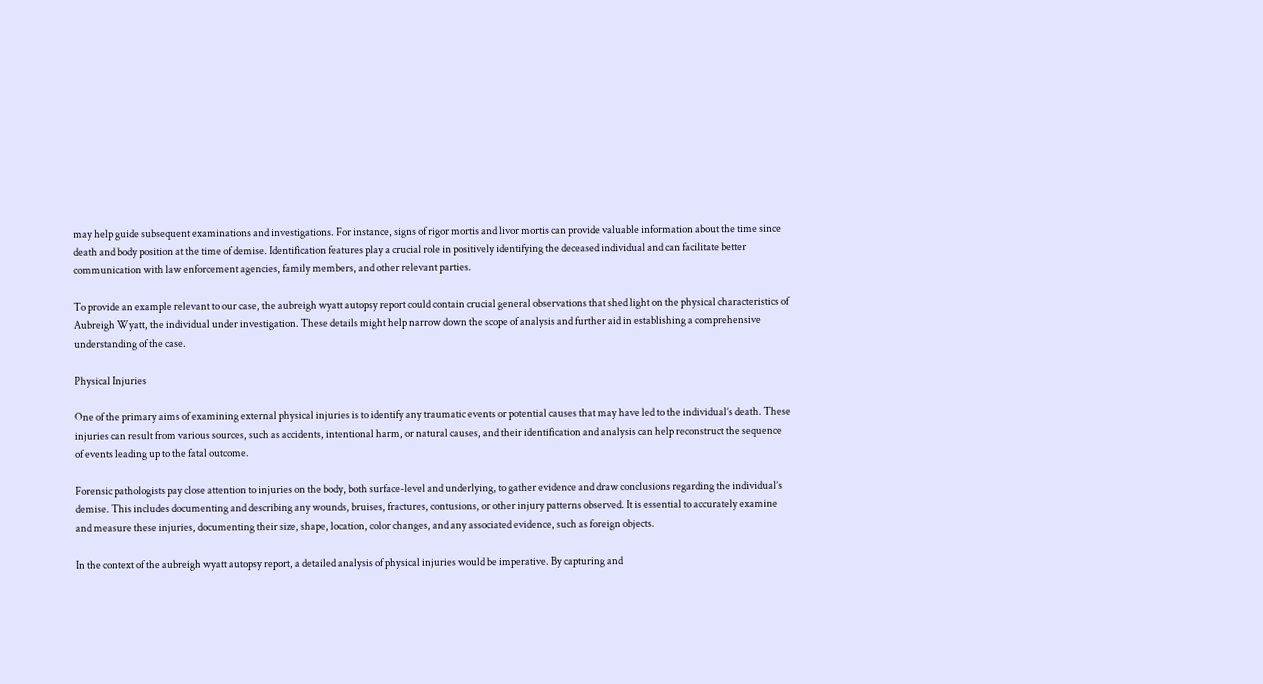may help guide subsequent examinations and investigations. For instance, signs of rigor mortis and livor mortis can provide valuable information about the time since death and body position at the time of demise. Identification features play a crucial role in positively identifying the deceased individual and can facilitate better communication with law enforcement agencies, family members, and other relevant parties.

To provide an example relevant to our case, the aubreigh wyatt autopsy report could contain crucial general observations that shed light on the physical characteristics of Aubreigh Wyatt, the individual under investigation. These details might help narrow down the scope of analysis and further aid in establishing a comprehensive understanding of the case.

Physical Injuries

One of the primary aims of examining external physical injuries is to identify any traumatic events or potential causes that may have led to the individual’s death. These injuries can result from various sources, such as accidents, intentional harm, or natural causes, and their identification and analysis can help reconstruct the sequence of events leading up to the fatal outcome.

Forensic pathologists pay close attention to injuries on the body, both surface-level and underlying, to gather evidence and draw conclusions regarding the individual’s demise. This includes documenting and describing any wounds, bruises, fractures, contusions, or other injury patterns observed. It is essential to accurately examine and measure these injuries, documenting their size, shape, location, color changes, and any associated evidence, such as foreign objects.

In the context of the aubreigh wyatt autopsy report, a detailed analysis of physical injuries would be imperative. By capturing and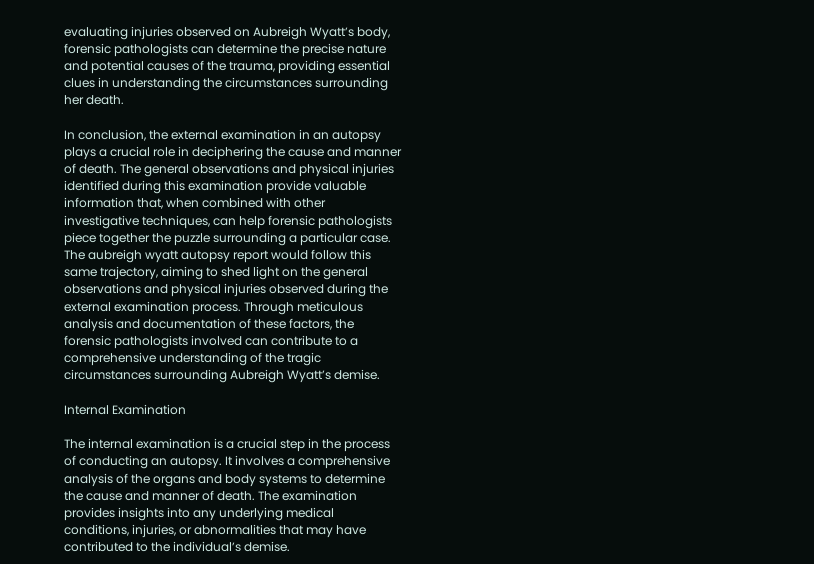evaluating injuries observed on Aubreigh Wyatt’s body, forensic pathologists can determine the precise nature and potential causes of the trauma, providing essential clues in understanding the circumstances surrounding her death.

In conclusion, the external examination in an autopsy plays a crucial role in deciphering the cause and manner of death. The general observations and physical injuries identified during this examination provide valuable information that, when combined with other investigative techniques, can help forensic pathologists piece together the puzzle surrounding a particular case. The aubreigh wyatt autopsy report would follow this same trajectory, aiming to shed light on the general observations and physical injuries observed during the external examination process. Through meticulous analysis and documentation of these factors, the forensic pathologists involved can contribute to a comprehensive understanding of the tragic circumstances surrounding Aubreigh Wyatt’s demise.

Internal Examination

The internal examination is a crucial step in the process of conducting an autopsy. It involves a comprehensive analysis of the organs and body systems to determine the cause and manner of death. The examination provides insights into any underlying medical conditions, injuries, or abnormalities that may have contributed to the individual’s demise.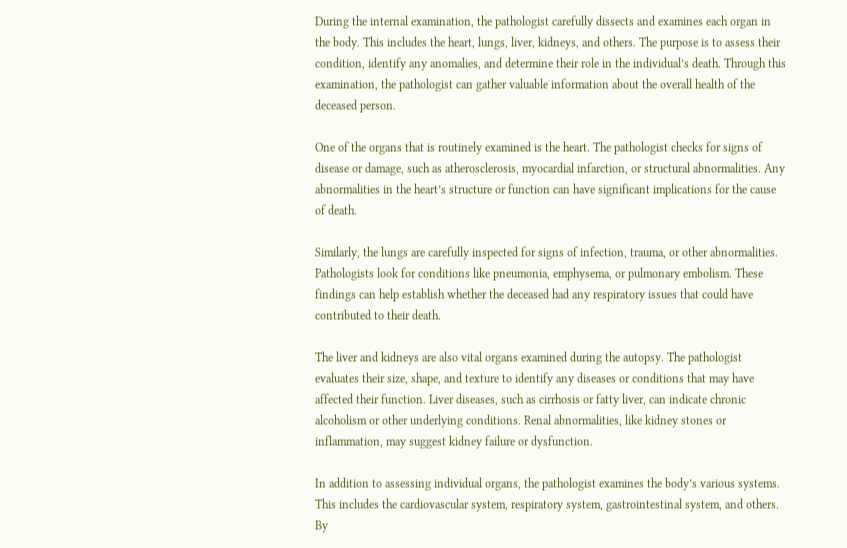During the internal examination, the pathologist carefully dissects and examines each organ in the body. This includes the heart, lungs, liver, kidneys, and others. The purpose is to assess their condition, identify any anomalies, and determine their role in the individual’s death. Through this examination, the pathologist can gather valuable information about the overall health of the deceased person.

One of the organs that is routinely examined is the heart. The pathologist checks for signs of disease or damage, such as atherosclerosis, myocardial infarction, or structural abnormalities. Any abnormalities in the heart’s structure or function can have significant implications for the cause of death.

Similarly, the lungs are carefully inspected for signs of infection, trauma, or other abnormalities. Pathologists look for conditions like pneumonia, emphysema, or pulmonary embolism. These findings can help establish whether the deceased had any respiratory issues that could have contributed to their death.

The liver and kidneys are also vital organs examined during the autopsy. The pathologist evaluates their size, shape, and texture to identify any diseases or conditions that may have affected their function. Liver diseases, such as cirrhosis or fatty liver, can indicate chronic alcoholism or other underlying conditions. Renal abnormalities, like kidney stones or inflammation, may suggest kidney failure or dysfunction.

In addition to assessing individual organs, the pathologist examines the body’s various systems. This includes the cardiovascular system, respiratory system, gastrointestinal system, and others. By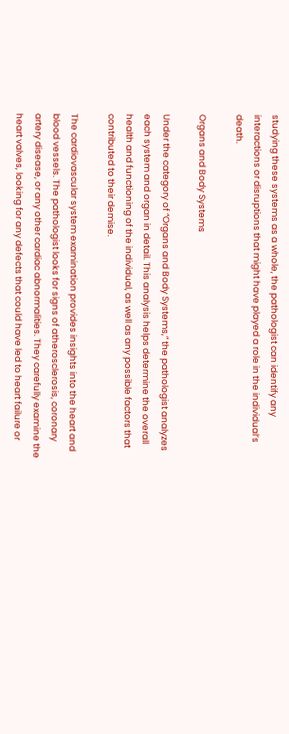studying these systems as a whole, the pathologist can identify any interactions or disruptions that might have played a role in the individual’s death.

Organs and Body Systems

Under the category of “Organs and Body Systems,” the pathologist analyzes each system and organ in detail. This analysis helps determine the overall health and functioning of the individual, as well as any possible factors that contributed to their demise.

The cardiovascular system examination provides insights into the heart and blood vessels. The pathologist looks for signs of atherosclerosis, coronary artery disease, or any other cardiac abnormalities. They carefully examine the heart valves, looking for any defects that could have led to heart failure or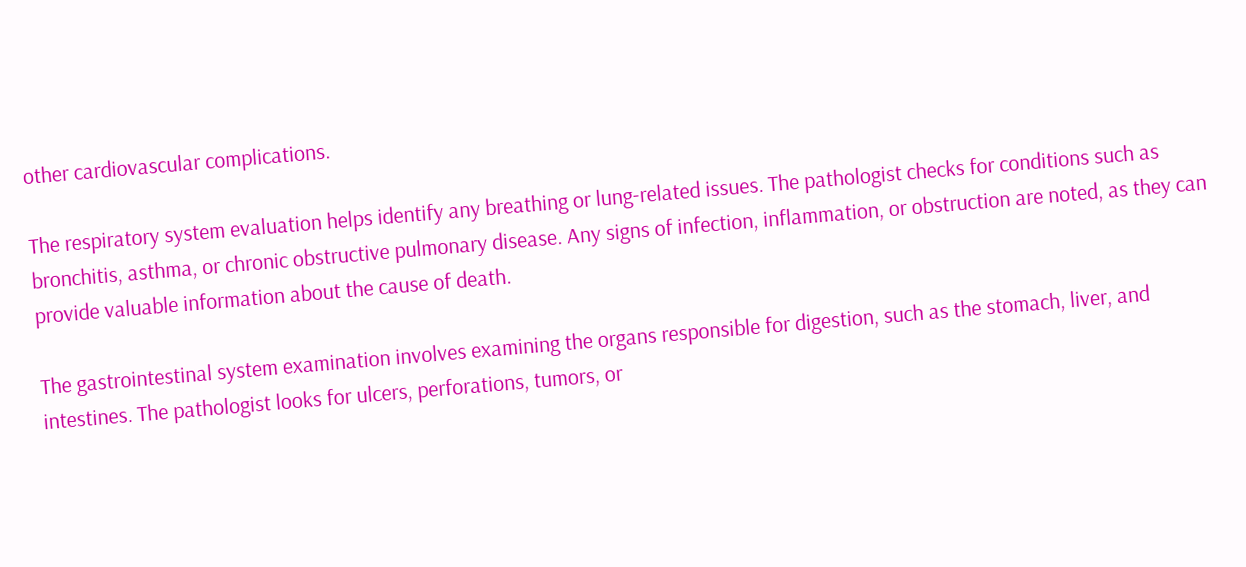other cardiovascular complications.

The respiratory system evaluation helps identify any breathing or lung-related issues. The pathologist checks for conditions such as bronchitis, asthma, or chronic obstructive pulmonary disease. Any signs of infection, inflammation, or obstruction are noted, as they can provide valuable information about the cause of death.

The gastrointestinal system examination involves examining the organs responsible for digestion, such as the stomach, liver, and intestines. The pathologist looks for ulcers, perforations, tumors, or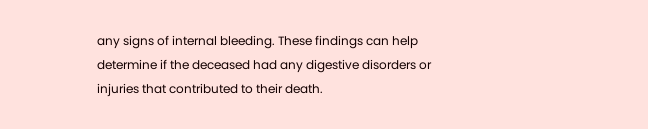any signs of internal bleeding. These findings can help determine if the deceased had any digestive disorders or injuries that contributed to their death.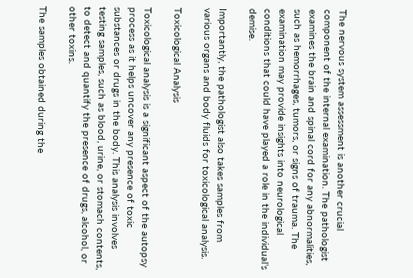The nervous system assessment is another crucial component of the internal examination. The pathologist examines the brain and spinal cord for any abnormalities, such as hemorrhages, tumors, or signs of trauma. The examination may provide insights into neurological conditions that could have played a role in the individual’s demise.

Importantly, the pathologist also takes samples from various organs and body fluids for toxicological analysis.

Toxicological Analysis

Toxicological analysis is a significant aspect of the autopsy process as it helps uncover any presence of toxic substances or drugs in the body. This analysis involves testing samples, such as blood, urine, or stomach contents, to detect and quantify the presence of drugs, alcohol, or other toxins.

The samples obtained during the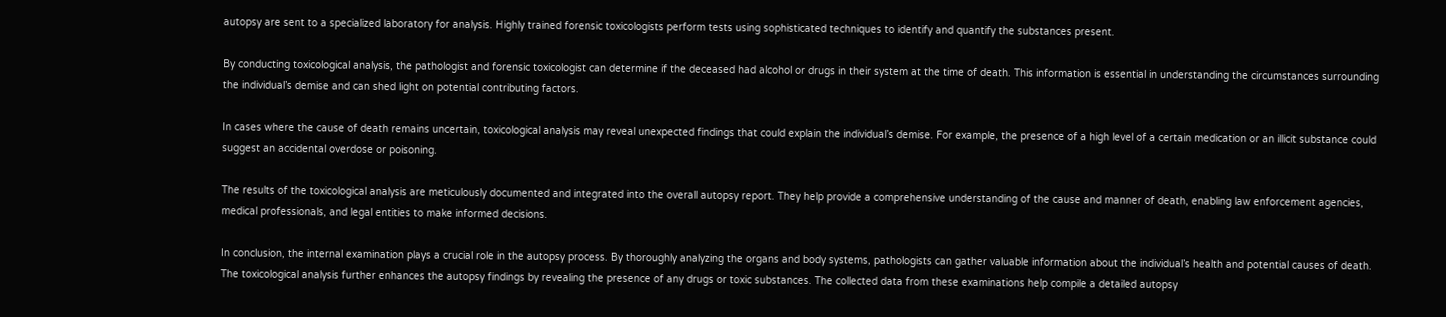autopsy are sent to a specialized laboratory for analysis. Highly trained forensic toxicologists perform tests using sophisticated techniques to identify and quantify the substances present.

By conducting toxicological analysis, the pathologist and forensic toxicologist can determine if the deceased had alcohol or drugs in their system at the time of death. This information is essential in understanding the circumstances surrounding the individual’s demise and can shed light on potential contributing factors.

In cases where the cause of death remains uncertain, toxicological analysis may reveal unexpected findings that could explain the individual’s demise. For example, the presence of a high level of a certain medication or an illicit substance could suggest an accidental overdose or poisoning.

The results of the toxicological analysis are meticulously documented and integrated into the overall autopsy report. They help provide a comprehensive understanding of the cause and manner of death, enabling law enforcement agencies, medical professionals, and legal entities to make informed decisions.

In conclusion, the internal examination plays a crucial role in the autopsy process. By thoroughly analyzing the organs and body systems, pathologists can gather valuable information about the individual’s health and potential causes of death. The toxicological analysis further enhances the autopsy findings by revealing the presence of any drugs or toxic substances. The collected data from these examinations help compile a detailed autopsy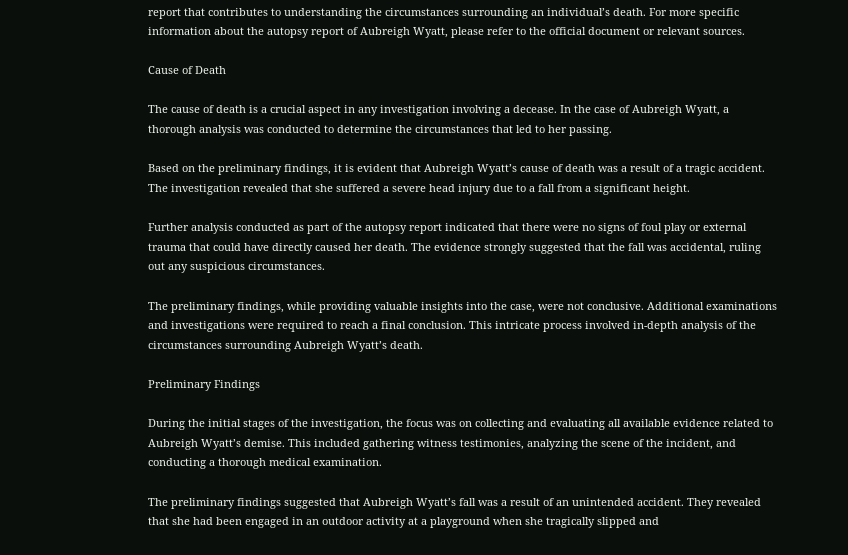report that contributes to understanding the circumstances surrounding an individual’s death. For more specific information about the autopsy report of Aubreigh Wyatt, please refer to the official document or relevant sources.

Cause of Death

The cause of death is a crucial aspect in any investigation involving a decease. In the case of Aubreigh Wyatt, a thorough analysis was conducted to determine the circumstances that led to her passing.

Based on the preliminary findings, it is evident that Aubreigh Wyatt’s cause of death was a result of a tragic accident. The investigation revealed that she suffered a severe head injury due to a fall from a significant height.

Further analysis conducted as part of the autopsy report indicated that there were no signs of foul play or external trauma that could have directly caused her death. The evidence strongly suggested that the fall was accidental, ruling out any suspicious circumstances.

The preliminary findings, while providing valuable insights into the case, were not conclusive. Additional examinations and investigations were required to reach a final conclusion. This intricate process involved in-depth analysis of the circumstances surrounding Aubreigh Wyatt’s death.

Preliminary Findings

During the initial stages of the investigation, the focus was on collecting and evaluating all available evidence related to Aubreigh Wyatt’s demise. This included gathering witness testimonies, analyzing the scene of the incident, and conducting a thorough medical examination.

The preliminary findings suggested that Aubreigh Wyatt’s fall was a result of an unintended accident. They revealed that she had been engaged in an outdoor activity at a playground when she tragically slipped and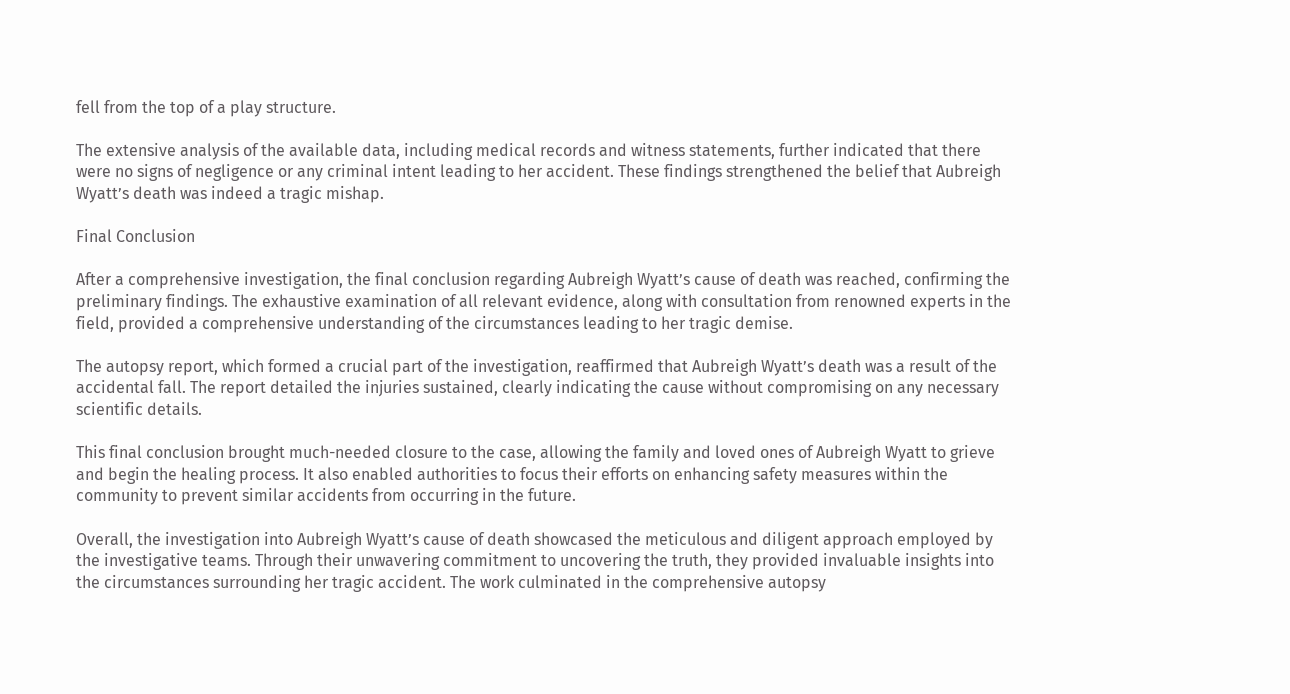fell from the top of a play structure.

The extensive analysis of the available data, including medical records and witness statements, further indicated that there were no signs of negligence or any criminal intent leading to her accident. These findings strengthened the belief that Aubreigh Wyatt’s death was indeed a tragic mishap.

Final Conclusion

After a comprehensive investigation, the final conclusion regarding Aubreigh Wyatt’s cause of death was reached, confirming the preliminary findings. The exhaustive examination of all relevant evidence, along with consultation from renowned experts in the field, provided a comprehensive understanding of the circumstances leading to her tragic demise.

The autopsy report, which formed a crucial part of the investigation, reaffirmed that Aubreigh Wyatt’s death was a result of the accidental fall. The report detailed the injuries sustained, clearly indicating the cause without compromising on any necessary scientific details.

This final conclusion brought much-needed closure to the case, allowing the family and loved ones of Aubreigh Wyatt to grieve and begin the healing process. It also enabled authorities to focus their efforts on enhancing safety measures within the community to prevent similar accidents from occurring in the future.

Overall, the investigation into Aubreigh Wyatt’s cause of death showcased the meticulous and diligent approach employed by the investigative teams. Through their unwavering commitment to uncovering the truth, they provided invaluable insights into the circumstances surrounding her tragic accident. The work culminated in the comprehensive autopsy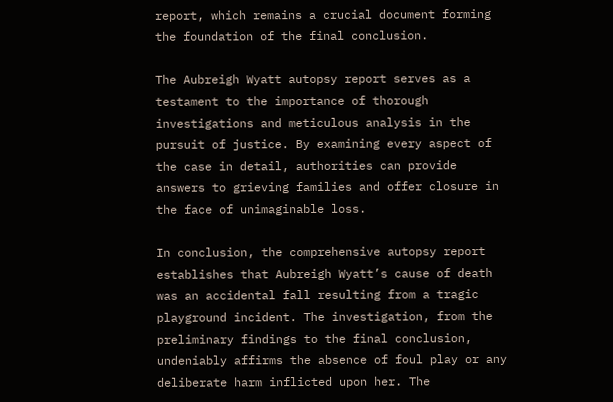report, which remains a crucial document forming the foundation of the final conclusion.

The Aubreigh Wyatt autopsy report serves as a testament to the importance of thorough investigations and meticulous analysis in the pursuit of justice. By examining every aspect of the case in detail, authorities can provide answers to grieving families and offer closure in the face of unimaginable loss.

In conclusion, the comprehensive autopsy report establishes that Aubreigh Wyatt’s cause of death was an accidental fall resulting from a tragic playground incident. The investigation, from the preliminary findings to the final conclusion, undeniably affirms the absence of foul play or any deliberate harm inflicted upon her. The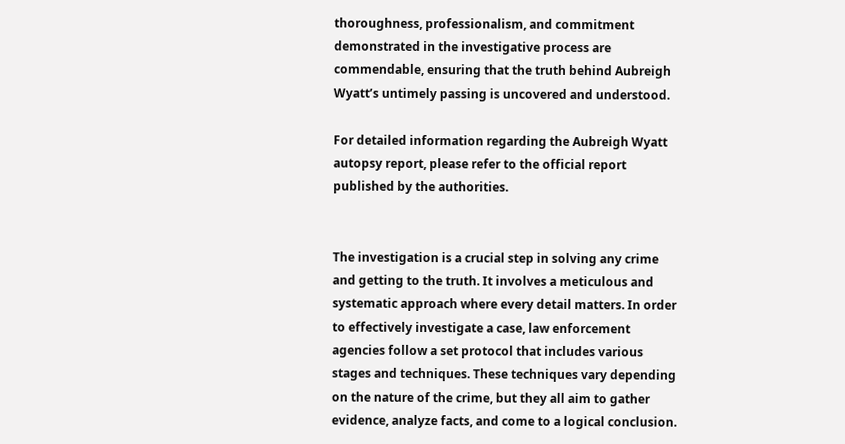thoroughness, professionalism, and commitment demonstrated in the investigative process are commendable, ensuring that the truth behind Aubreigh Wyatt’s untimely passing is uncovered and understood.

For detailed information regarding the Aubreigh Wyatt autopsy report, please refer to the official report published by the authorities.


The investigation is a crucial step in solving any crime and getting to the truth. It involves a meticulous and systematic approach where every detail matters. In order to effectively investigate a case, law enforcement agencies follow a set protocol that includes various stages and techniques. These techniques vary depending on the nature of the crime, but they all aim to gather evidence, analyze facts, and come to a logical conclusion.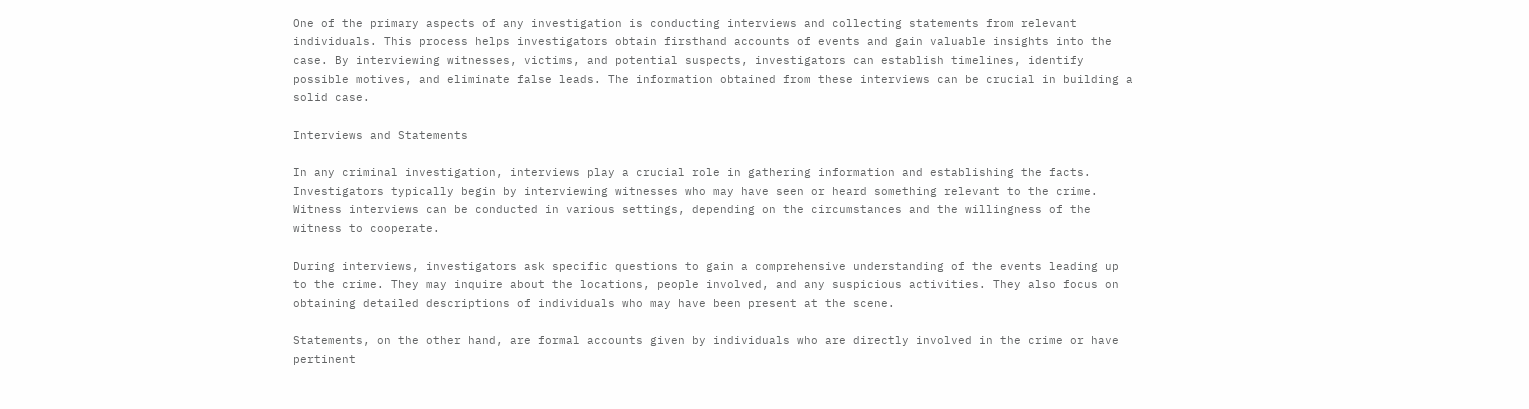One of the primary aspects of any investigation is conducting interviews and collecting statements from relevant individuals. This process helps investigators obtain firsthand accounts of events and gain valuable insights into the case. By interviewing witnesses, victims, and potential suspects, investigators can establish timelines, identify possible motives, and eliminate false leads. The information obtained from these interviews can be crucial in building a solid case.

Interviews and Statements

In any criminal investigation, interviews play a crucial role in gathering information and establishing the facts. Investigators typically begin by interviewing witnesses who may have seen or heard something relevant to the crime. Witness interviews can be conducted in various settings, depending on the circumstances and the willingness of the witness to cooperate.

During interviews, investigators ask specific questions to gain a comprehensive understanding of the events leading up to the crime. They may inquire about the locations, people involved, and any suspicious activities. They also focus on obtaining detailed descriptions of individuals who may have been present at the scene.

Statements, on the other hand, are formal accounts given by individuals who are directly involved in the crime or have pertinent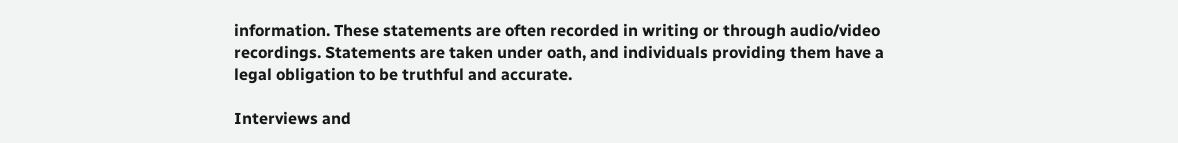information. These statements are often recorded in writing or through audio/video recordings. Statements are taken under oath, and individuals providing them have a legal obligation to be truthful and accurate.

Interviews and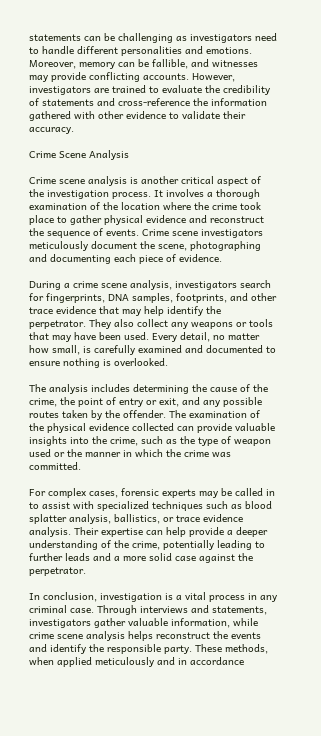statements can be challenging as investigators need to handle different personalities and emotions. Moreover, memory can be fallible, and witnesses may provide conflicting accounts. However, investigators are trained to evaluate the credibility of statements and cross-reference the information gathered with other evidence to validate their accuracy.

Crime Scene Analysis

Crime scene analysis is another critical aspect of the investigation process. It involves a thorough examination of the location where the crime took place to gather physical evidence and reconstruct the sequence of events. Crime scene investigators meticulously document the scene, photographing and documenting each piece of evidence.

During a crime scene analysis, investigators search for fingerprints, DNA samples, footprints, and other trace evidence that may help identify the perpetrator. They also collect any weapons or tools that may have been used. Every detail, no matter how small, is carefully examined and documented to ensure nothing is overlooked.

The analysis includes determining the cause of the crime, the point of entry or exit, and any possible routes taken by the offender. The examination of the physical evidence collected can provide valuable insights into the crime, such as the type of weapon used or the manner in which the crime was committed.

For complex cases, forensic experts may be called in to assist with specialized techniques such as blood splatter analysis, ballistics, or trace evidence analysis. Their expertise can help provide a deeper understanding of the crime, potentially leading to further leads and a more solid case against the perpetrator.

In conclusion, investigation is a vital process in any criminal case. Through interviews and statements, investigators gather valuable information, while crime scene analysis helps reconstruct the events and identify the responsible party. These methods, when applied meticulously and in accordance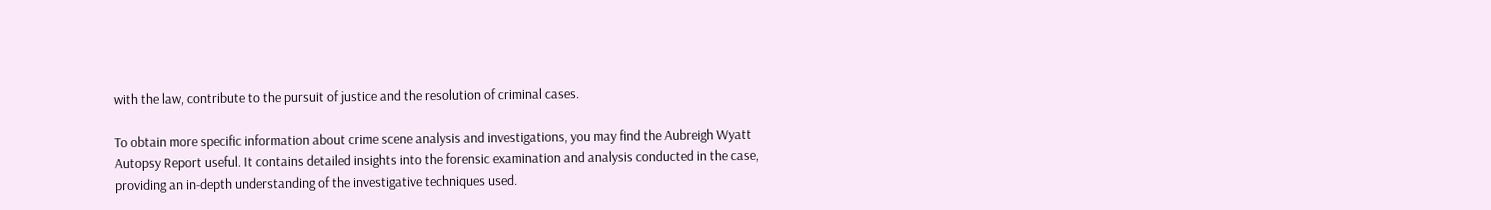with the law, contribute to the pursuit of justice and the resolution of criminal cases.

To obtain more specific information about crime scene analysis and investigations, you may find the Aubreigh Wyatt Autopsy Report useful. It contains detailed insights into the forensic examination and analysis conducted in the case, providing an in-depth understanding of the investigative techniques used.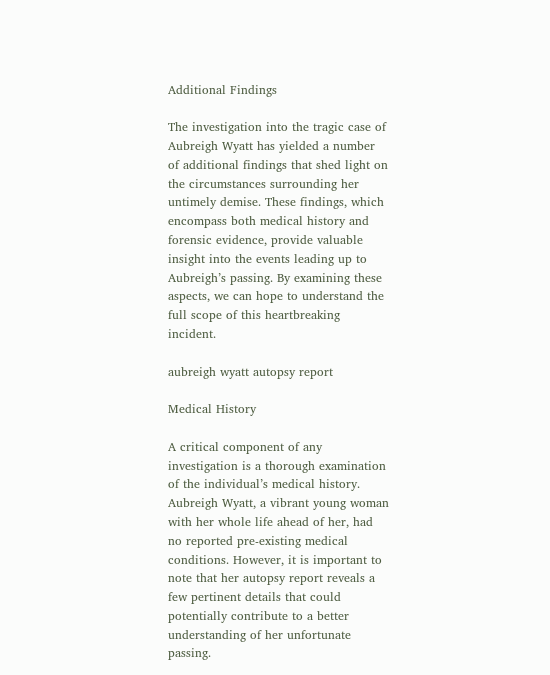Additional Findings

The investigation into the tragic case of Aubreigh Wyatt has yielded a number of additional findings that shed light on the circumstances surrounding her untimely demise. These findings, which encompass both medical history and forensic evidence, provide valuable insight into the events leading up to Aubreigh’s passing. By examining these aspects, we can hope to understand the full scope of this heartbreaking incident.

aubreigh wyatt autopsy report

Medical History

A critical component of any investigation is a thorough examination of the individual’s medical history. Aubreigh Wyatt, a vibrant young woman with her whole life ahead of her, had no reported pre-existing medical conditions. However, it is important to note that her autopsy report reveals a few pertinent details that could potentially contribute to a better understanding of her unfortunate passing.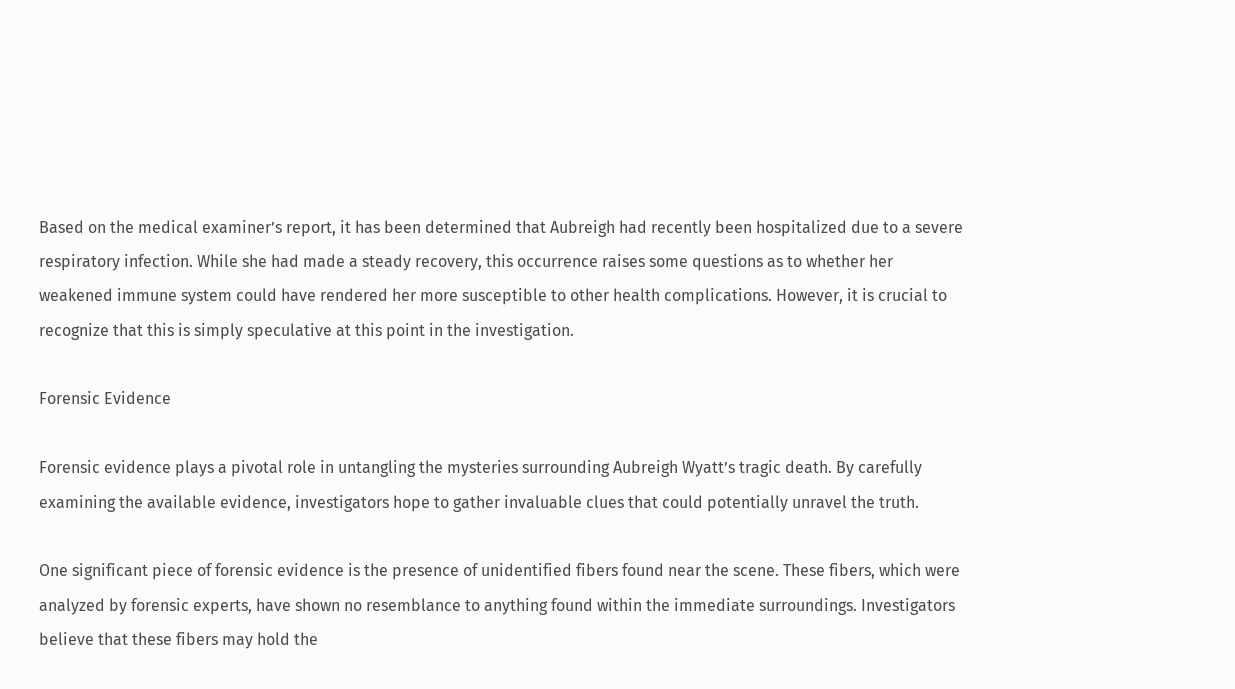Based on the medical examiner’s report, it has been determined that Aubreigh had recently been hospitalized due to a severe respiratory infection. While she had made a steady recovery, this occurrence raises some questions as to whether her weakened immune system could have rendered her more susceptible to other health complications. However, it is crucial to recognize that this is simply speculative at this point in the investigation.

Forensic Evidence

Forensic evidence plays a pivotal role in untangling the mysteries surrounding Aubreigh Wyatt’s tragic death. By carefully examining the available evidence, investigators hope to gather invaluable clues that could potentially unravel the truth.

One significant piece of forensic evidence is the presence of unidentified fibers found near the scene. These fibers, which were analyzed by forensic experts, have shown no resemblance to anything found within the immediate surroundings. Investigators believe that these fibers may hold the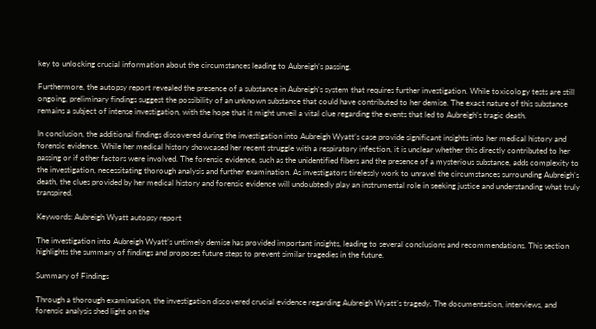key to unlocking crucial information about the circumstances leading to Aubreigh’s passing.

Furthermore, the autopsy report revealed the presence of a substance in Aubreigh’s system that requires further investigation. While toxicology tests are still ongoing, preliminary findings suggest the possibility of an unknown substance that could have contributed to her demise. The exact nature of this substance remains a subject of intense investigation, with the hope that it might unveil a vital clue regarding the events that led to Aubreigh’s tragic death.

In conclusion, the additional findings discovered during the investigation into Aubreigh Wyatt’s case provide significant insights into her medical history and forensic evidence. While her medical history showcased her recent struggle with a respiratory infection, it is unclear whether this directly contributed to her passing or if other factors were involved. The forensic evidence, such as the unidentified fibers and the presence of a mysterious substance, adds complexity to the investigation, necessitating thorough analysis and further examination. As investigators tirelessly work to unravel the circumstances surrounding Aubreigh’s death, the clues provided by her medical history and forensic evidence will undoubtedly play an instrumental role in seeking justice and understanding what truly transpired.

Keywords: Aubreigh Wyatt autopsy report

The investigation into Aubreigh Wyatt’s untimely demise has provided important insights, leading to several conclusions and recommendations. This section highlights the summary of findings and proposes future steps to prevent similar tragedies in the future.

Summary of Findings

Through a thorough examination, the investigation discovered crucial evidence regarding Aubreigh Wyatt’s tragedy. The documentation, interviews, and forensic analysis shed light on the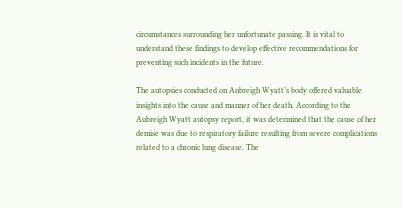circumstances surrounding her unfortunate passing. It is vital to understand these findings to develop effective recommendations for preventing such incidents in the future.

The autopsies conducted on Aubreigh Wyatt’s body offered valuable insights into the cause and manner of her death. According to the Aubreigh Wyatt autopsy report, it was determined that the cause of her demise was due to respiratory failure resulting from severe complications related to a chronic lung disease. The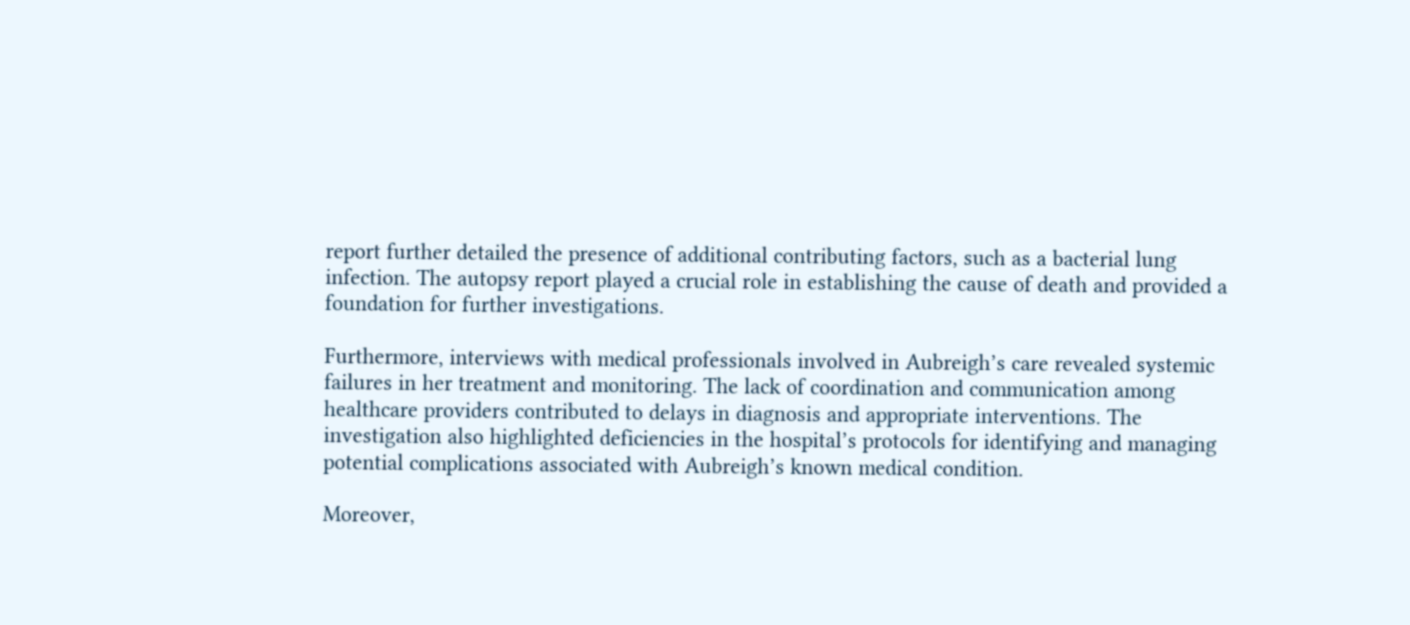report further detailed the presence of additional contributing factors, such as a bacterial lung infection. The autopsy report played a crucial role in establishing the cause of death and provided a foundation for further investigations.

Furthermore, interviews with medical professionals involved in Aubreigh’s care revealed systemic failures in her treatment and monitoring. The lack of coordination and communication among healthcare providers contributed to delays in diagnosis and appropriate interventions. The investigation also highlighted deficiencies in the hospital’s protocols for identifying and managing potential complications associated with Aubreigh’s known medical condition.

Moreover,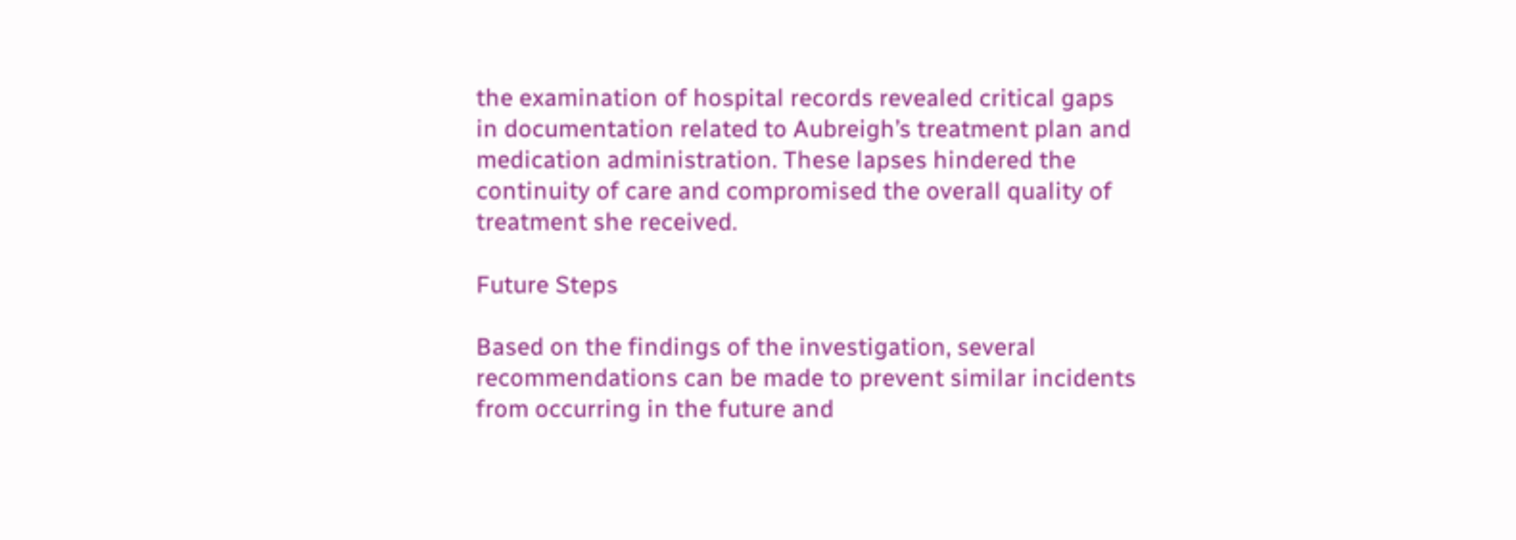the examination of hospital records revealed critical gaps in documentation related to Aubreigh’s treatment plan and medication administration. These lapses hindered the continuity of care and compromised the overall quality of treatment she received.

Future Steps

Based on the findings of the investigation, several recommendations can be made to prevent similar incidents from occurring in the future and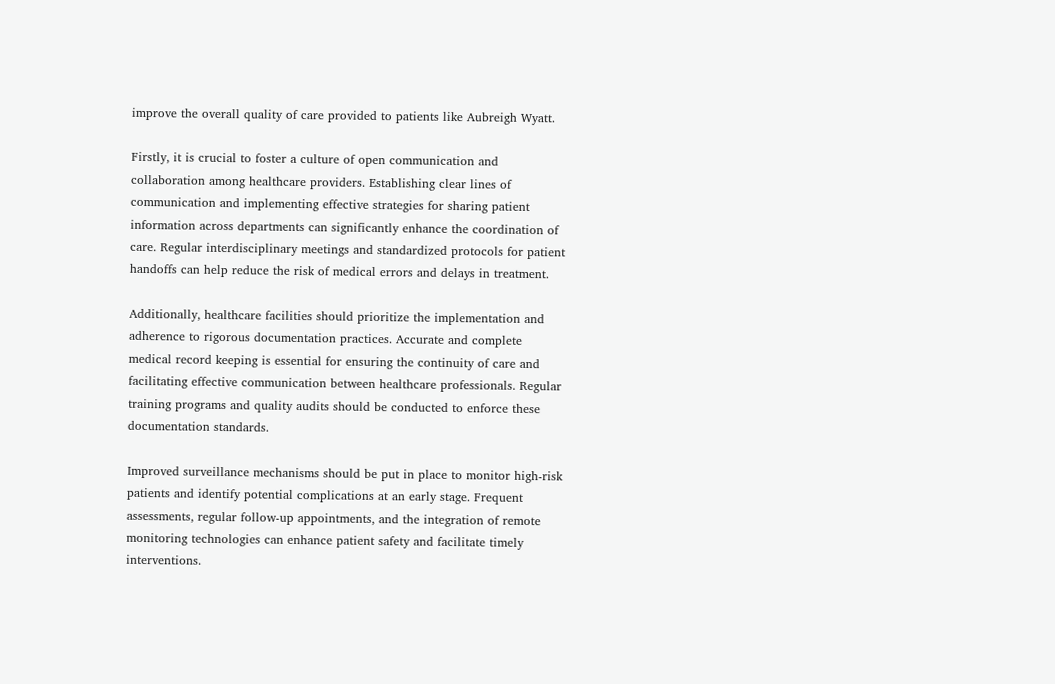improve the overall quality of care provided to patients like Aubreigh Wyatt.

Firstly, it is crucial to foster a culture of open communication and collaboration among healthcare providers. Establishing clear lines of communication and implementing effective strategies for sharing patient information across departments can significantly enhance the coordination of care. Regular interdisciplinary meetings and standardized protocols for patient handoffs can help reduce the risk of medical errors and delays in treatment.

Additionally, healthcare facilities should prioritize the implementation and adherence to rigorous documentation practices. Accurate and complete medical record keeping is essential for ensuring the continuity of care and facilitating effective communication between healthcare professionals. Regular training programs and quality audits should be conducted to enforce these documentation standards.

Improved surveillance mechanisms should be put in place to monitor high-risk patients and identify potential complications at an early stage. Frequent assessments, regular follow-up appointments, and the integration of remote monitoring technologies can enhance patient safety and facilitate timely interventions.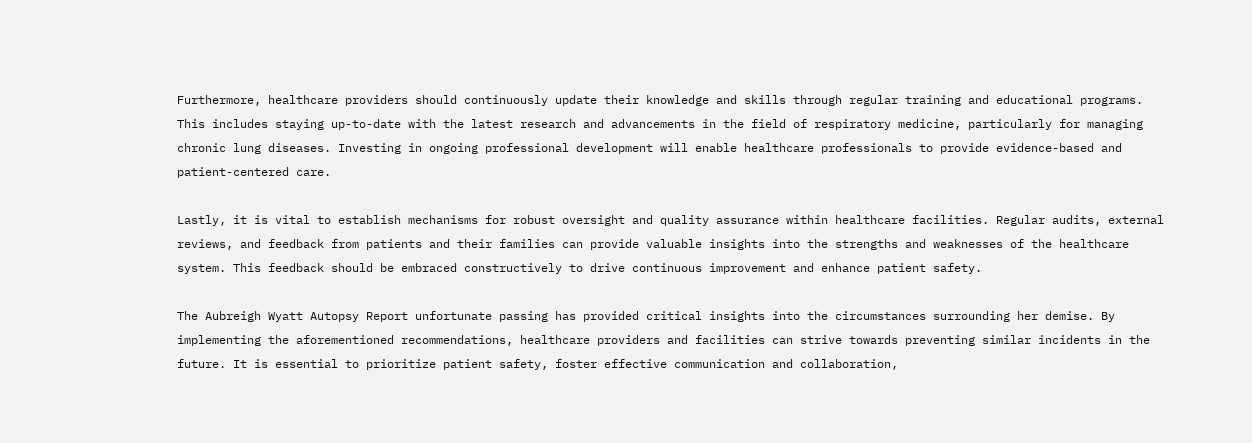Furthermore, healthcare providers should continuously update their knowledge and skills through regular training and educational programs. This includes staying up-to-date with the latest research and advancements in the field of respiratory medicine, particularly for managing chronic lung diseases. Investing in ongoing professional development will enable healthcare professionals to provide evidence-based and patient-centered care.

Lastly, it is vital to establish mechanisms for robust oversight and quality assurance within healthcare facilities. Regular audits, external reviews, and feedback from patients and their families can provide valuable insights into the strengths and weaknesses of the healthcare system. This feedback should be embraced constructively to drive continuous improvement and enhance patient safety.

The Aubreigh Wyatt Autopsy Report unfortunate passing has provided critical insights into the circumstances surrounding her demise. By implementing the aforementioned recommendations, healthcare providers and facilities can strive towards preventing similar incidents in the future. It is essential to prioritize patient safety, foster effective communication and collaboration,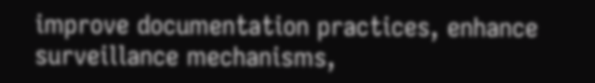improve documentation practices, enhance surveillance mechanisms,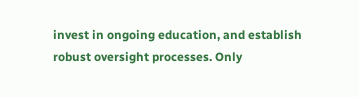invest in ongoing education, and establish robust oversight processes. Only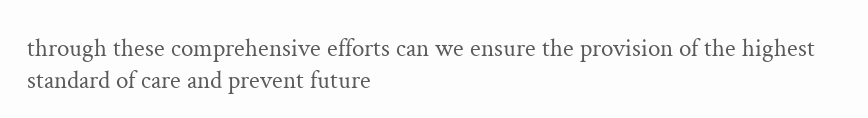through these comprehensive efforts can we ensure the provision of the highest standard of care and prevent future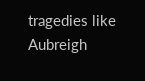tragedies like Aubreigh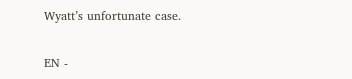Wyatt’s unfortunate case.

EN -